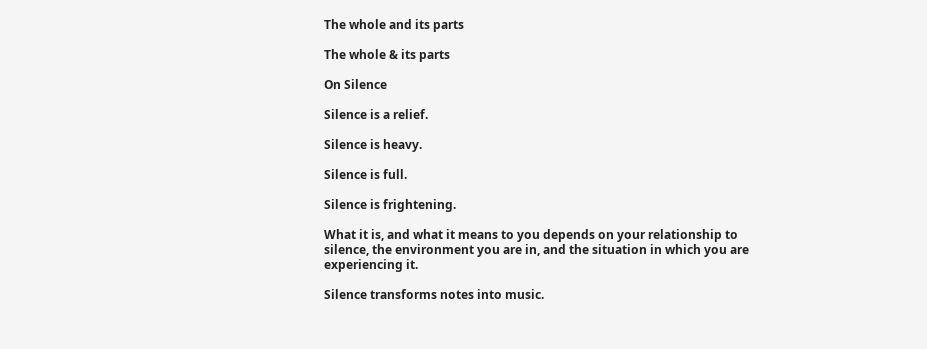The whole and its parts

The whole & its parts

On Silence

Silence is a relief.

Silence is heavy.

Silence is full.

Silence is frightening.

What it is, and what it means to you depends on your relationship to silence, the environment you are in, and the situation in which you are experiencing it.

Silence transforms notes into music.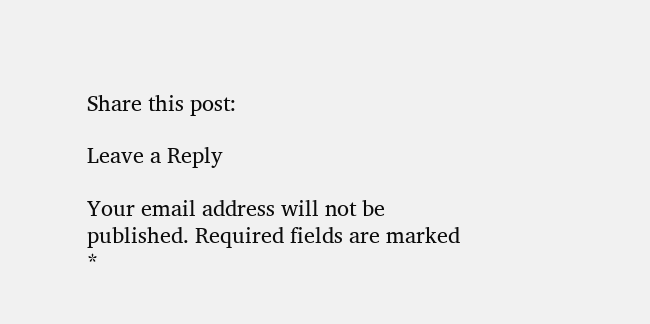Share this post:

Leave a Reply

Your email address will not be published. Required fields are marked *